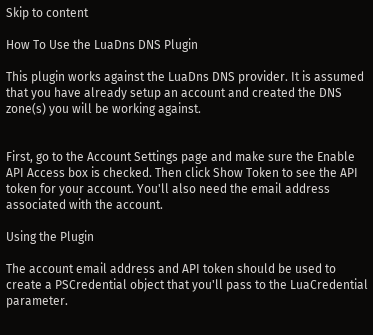Skip to content

How To Use the LuaDns DNS Plugin

This plugin works against the LuaDns DNS provider. It is assumed that you have already setup an account and created the DNS zone(s) you will be working against.


First, go to the Account Settings page and make sure the Enable API Access box is checked. Then click Show Token to see the API token for your account. You'll also need the email address associated with the account.

Using the Plugin

The account email address and API token should be used to create a PSCredential object that you'll pass to the LuaCredential parameter.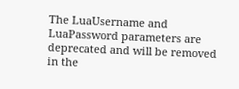The LuaUsername and LuaPassword parameters are deprecated and will be removed in the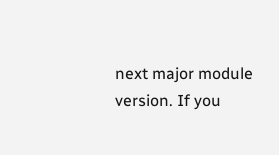next major module version. If you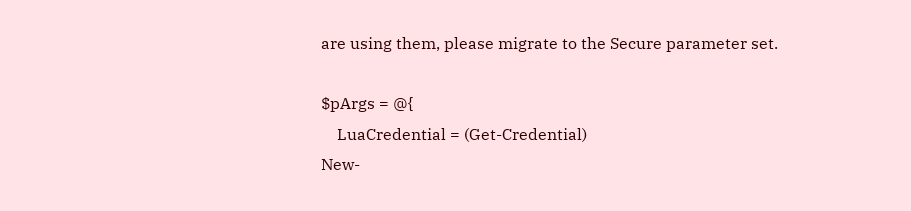are using them, please migrate to the Secure parameter set.

$pArgs = @{
    LuaCredential = (Get-Credential)
New-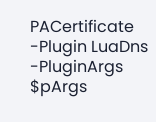PACertificate -Plugin LuaDns -PluginArgs $pArgs